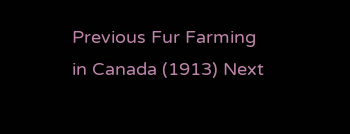Previous Fur Farming in Canada (1913) Next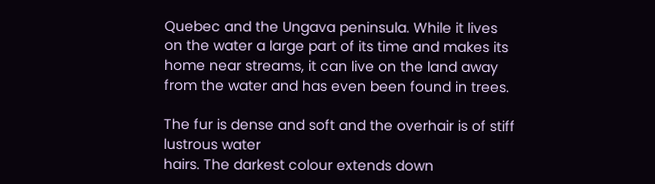Quebec and the Ungava peninsula. While it lives on the water a large part of its time and makes its home near streams, it can live on the land away from the water and has even been found in trees.

The fur is dense and soft and the overhair is of stiff lustrous water
hairs. The darkest colour extends down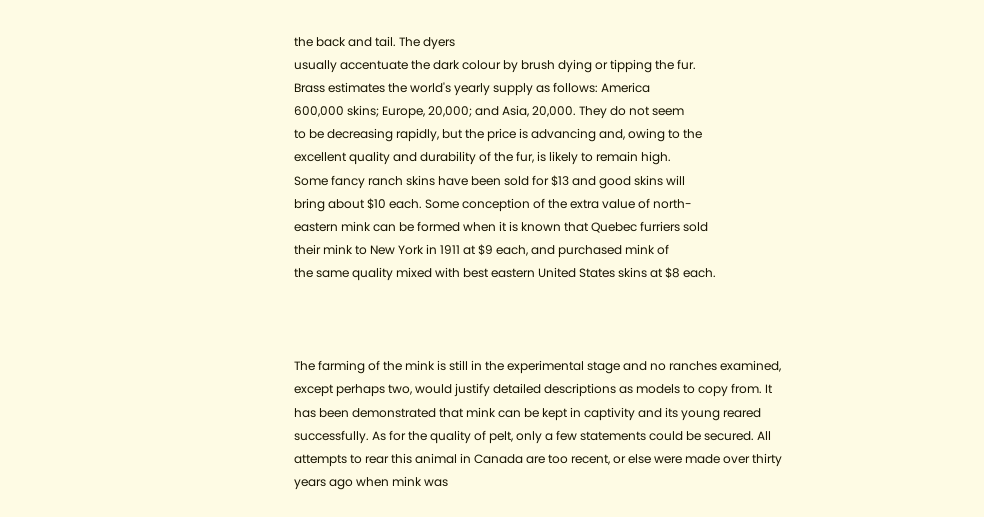the back and tail. The dyers
usually accentuate the dark colour by brush dying or tipping the fur.
Brass estimates the world's yearly supply as follows: America
600,000 skins; Europe, 20,000; and Asia, 20,000. They do not seem
to be decreasing rapidly, but the price is advancing and, owing to the
excellent quality and durability of the fur, is likely to remain high.
Some fancy ranch skins have been sold for $13 and good skins will
bring about $10 each. Some conception of the extra value of north-
eastern mink can be formed when it is known that Quebec furriers sold
their mink to New York in 1911 at $9 each, and purchased mink of
the same quality mixed with best eastern United States skins at $8 each.



The farming of the mink is still in the experimental stage and no ranches examined, except perhaps two, would justify detailed descriptions as models to copy from. It has been demonstrated that mink can be kept in captivity and its young reared successfully. As for the quality of pelt, only a few statements could be secured. All attempts to rear this animal in Canada are too recent, or else were made over thirty years ago when mink was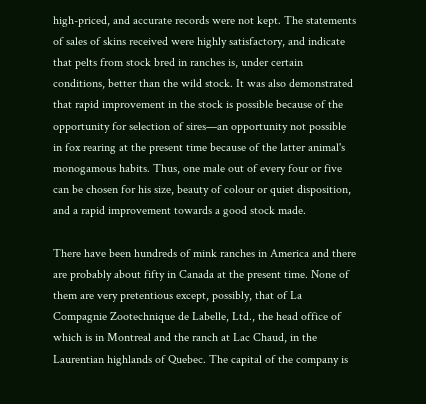high-priced, and accurate records were not kept. The statements of sales of skins received were highly satisfactory, and indicate that pelts from stock bred in ranches is, under certain conditions, better than the wild stock. It was also demonstrated that rapid improvement in the stock is possible because of the opportunity for selection of sires—an opportunity not possible in fox rearing at the present time because of the latter animal's monogamous habits. Thus, one male out of every four or five can be chosen for his size, beauty of colour or quiet disposition, and a rapid improvement towards a good stock made.

There have been hundreds of mink ranches in America and there are probably about fifty in Canada at the present time. None of them are very pretentious except, possibly, that of La Compagnie Zootechnique de Labelle, Ltd., the head office of which is in Montreal and the ranch at Lac Chaud, in the Laurentian highlands of Quebec. The capital of the company is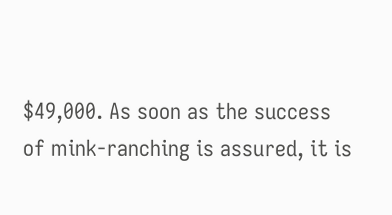$49,000. As soon as the success of mink-ranching is assured, it is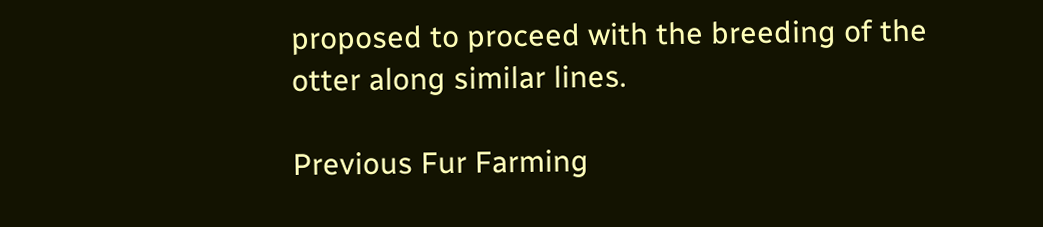proposed to proceed with the breeding of the otter along similar lines.

Previous Fur Farming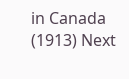in Canada (1913) Next